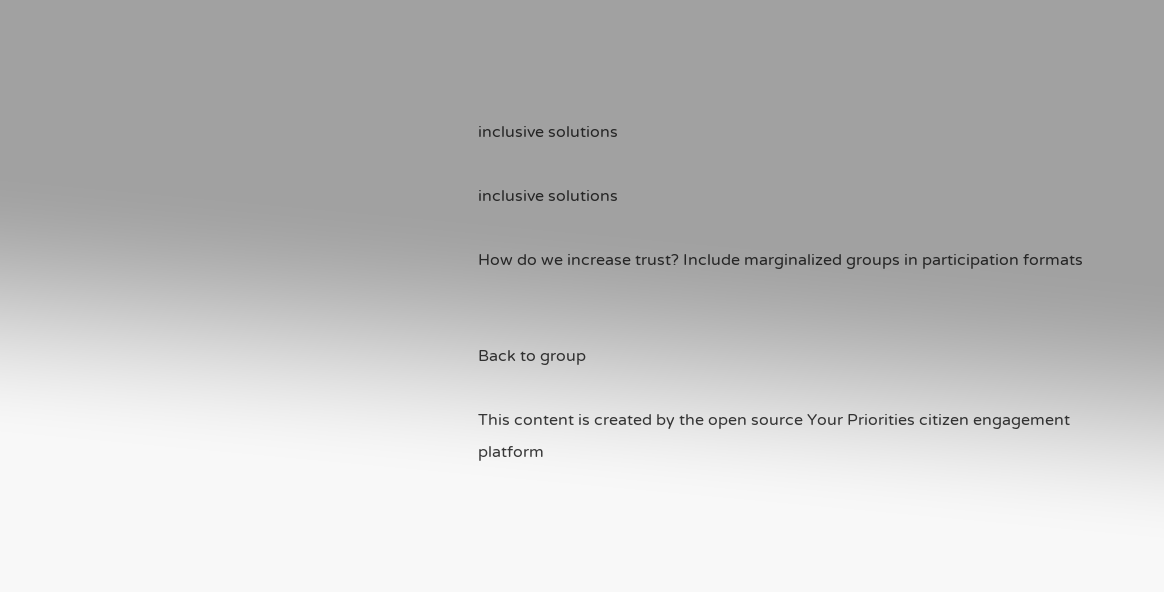inclusive solutions

inclusive solutions

How do we increase trust? Include marginalized groups in participation formats


Back to group

This content is created by the open source Your Priorities citizen engagement platform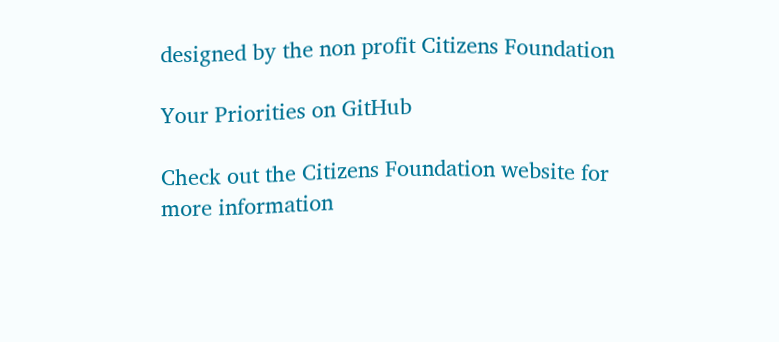designed by the non profit Citizens Foundation

Your Priorities on GitHub

Check out the Citizens Foundation website for more information